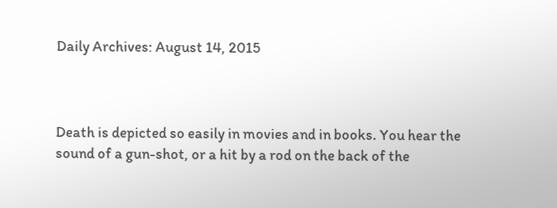Daily Archives: August 14, 2015



Death is depicted so easily in movies and in books. You hear the sound of a gun-shot, or a hit by a rod on the back of the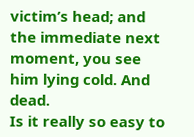victim’s head; and the immediate next moment, you see him lying cold. And dead.
Is it really so easy to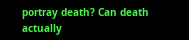portray death? Can death actually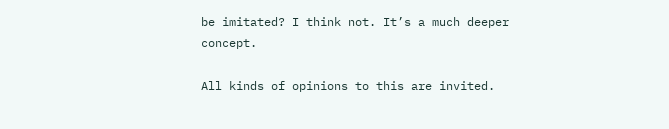be imitated? I think not. It’s a much deeper concept.

All kinds of opinions to this are invited.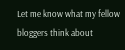Let me know what my fellow bloggers think about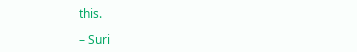this.

– Suri